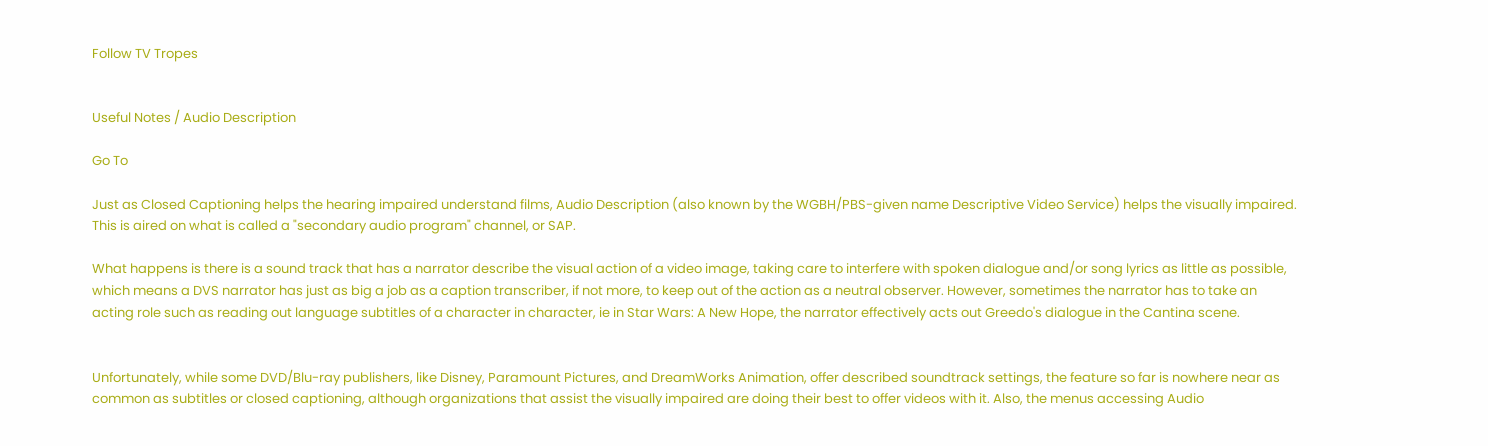Follow TV Tropes


Useful Notes / Audio Description

Go To

Just as Closed Captioning helps the hearing impaired understand films, Audio Description (also known by the WGBH/PBS-given name Descriptive Video Service) helps the visually impaired. This is aired on what is called a "secondary audio program" channel, or SAP.

What happens is there is a sound track that has a narrator describe the visual action of a video image, taking care to interfere with spoken dialogue and/or song lyrics as little as possible, which means a DVS narrator has just as big a job as a caption transcriber, if not more, to keep out of the action as a neutral observer. However, sometimes the narrator has to take an acting role such as reading out language subtitles of a character in character, ie in Star Wars: A New Hope, the narrator effectively acts out Greedo's dialogue in the Cantina scene.


Unfortunately, while some DVD/Blu-ray publishers, like Disney, Paramount Pictures, and DreamWorks Animation, offer described soundtrack settings, the feature so far is nowhere near as common as subtitles or closed captioning, although organizations that assist the visually impaired are doing their best to offer videos with it. Also, the menus accessing Audio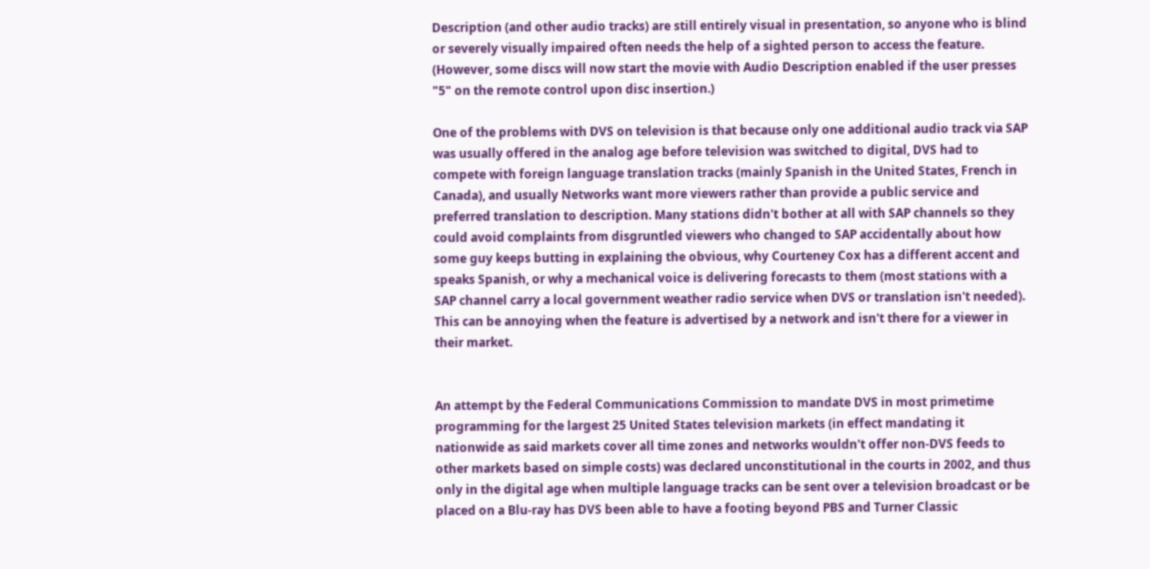Description (and other audio tracks) are still entirely visual in presentation, so anyone who is blind or severely visually impaired often needs the help of a sighted person to access the feature. (However, some discs will now start the movie with Audio Description enabled if the user presses "5" on the remote control upon disc insertion.)

One of the problems with DVS on television is that because only one additional audio track via SAP was usually offered in the analog age before television was switched to digital, DVS had to compete with foreign language translation tracks (mainly Spanish in the United States, French in Canada), and usually Networks want more viewers rather than provide a public service and preferred translation to description. Many stations didn't bother at all with SAP channels so they could avoid complaints from disgruntled viewers who changed to SAP accidentally about how some guy keeps butting in explaining the obvious, why Courteney Cox has a different accent and speaks Spanish, or why a mechanical voice is delivering forecasts to them (most stations with a SAP channel carry a local government weather radio service when DVS or translation isn't needed). This can be annoying when the feature is advertised by a network and isn't there for a viewer in their market.


An attempt by the Federal Communications Commission to mandate DVS in most primetime programming for the largest 25 United States television markets (in effect mandating it nationwide as said markets cover all time zones and networks wouldn't offer non-DVS feeds to other markets based on simple costs) was declared unconstitutional in the courts in 2002, and thus only in the digital age when multiple language tracks can be sent over a television broadcast or be placed on a Blu-ray has DVS been able to have a footing beyond PBS and Turner Classic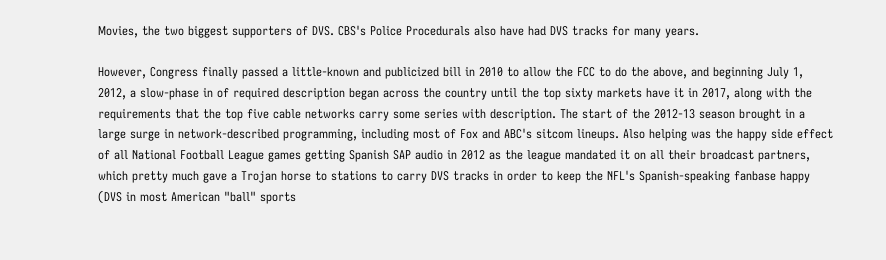Movies, the two biggest supporters of DVS. CBS's Police Procedurals also have had DVS tracks for many years.

However, Congress finally passed a little-known and publicized bill in 2010 to allow the FCC to do the above, and beginning July 1, 2012, a slow-phase in of required description began across the country until the top sixty markets have it in 2017, along with the requirements that the top five cable networks carry some series with description. The start of the 2012-13 season brought in a large surge in network-described programming, including most of Fox and ABC's sitcom lineups. Also helping was the happy side effect of all National Football League games getting Spanish SAP audio in 2012 as the league mandated it on all their broadcast partners, which pretty much gave a Trojan horse to stations to carry DVS tracks in order to keep the NFL's Spanish-speaking fanbase happy (DVS in most American "ball" sports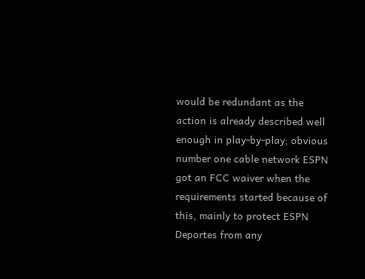would be redundant as the action is already described well enough in play-by-play; obvious number one cable network ESPN got an FCC waiver when the requirements started because of this, mainly to protect ESPN Deportes from any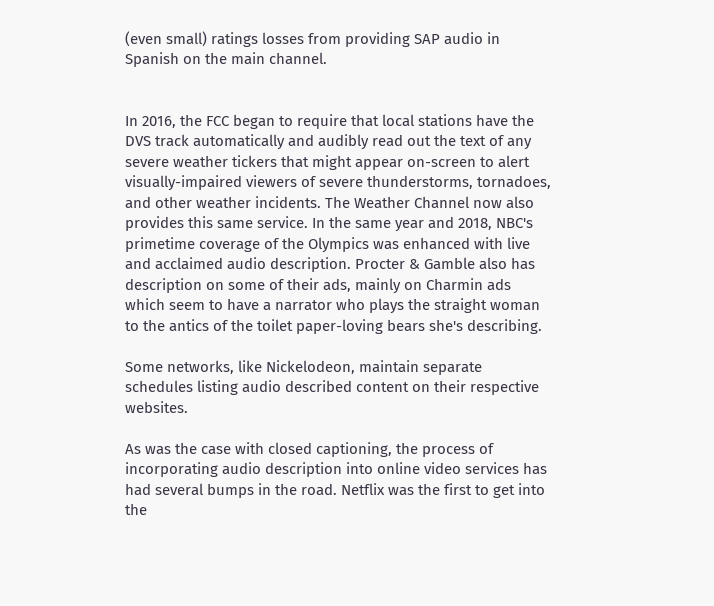(even small) ratings losses from providing SAP audio in Spanish on the main channel.


In 2016, the FCC began to require that local stations have the DVS track automatically and audibly read out the text of any severe weather tickers that might appear on-screen to alert visually-impaired viewers of severe thunderstorms, tornadoes, and other weather incidents. The Weather Channel now also provides this same service. In the same year and 2018, NBC's primetime coverage of the Olympics was enhanced with live and acclaimed audio description. Procter & Gamble also has description on some of their ads, mainly on Charmin ads which seem to have a narrator who plays the straight woman to the antics of the toilet paper-loving bears she's describing.

Some networks, like Nickelodeon, maintain separate schedules listing audio described content on their respective websites.

As was the case with closed captioning, the process of incorporating audio description into online video services has had several bumps in the road. Netflix was the first to get into the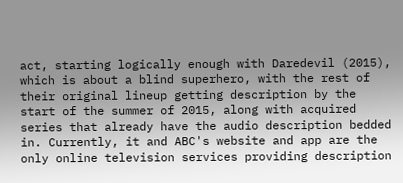act, starting logically enough with Daredevil (2015), which is about a blind superhero, with the rest of their original lineup getting description by the start of the summer of 2015, along with acquired series that already have the audio description bedded in. Currently, it and ABC's website and app are the only online television services providing description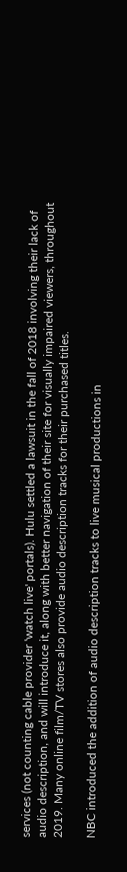services (not counting cable provider 'watch live' portals). Hulu settled a lawsuit in the fall of 2018 involving their lack of audio description, and will introduce it, along with better navigation of their site for visually impaired viewers, throughout 2019. Many online film/TV stores also provide audio description tracks for their purchased titles.

NBC introduced the addition of audio description tracks to live musical productions in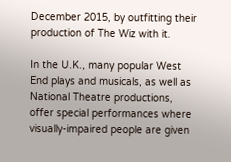December 2015, by outfitting their production of The Wiz with it.

In the U.K., many popular West End plays and musicals, as well as National Theatre productions, offer special performances where visually-impaired people are given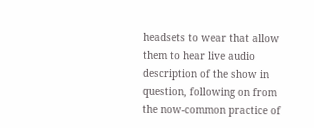headsets to wear that allow them to hear live audio description of the show in question, following on from the now-common practice of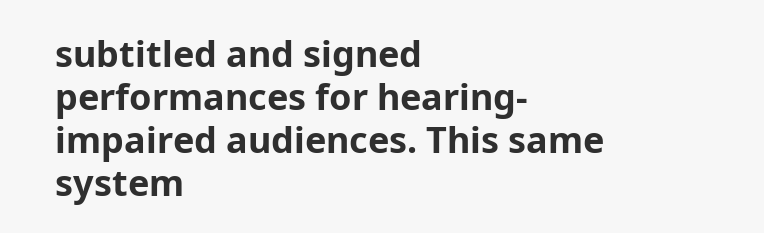subtitled and signed performances for hearing-impaired audiences. This same system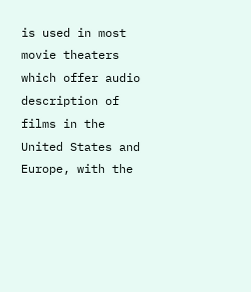is used in most movie theaters which offer audio description of films in the United States and Europe, with the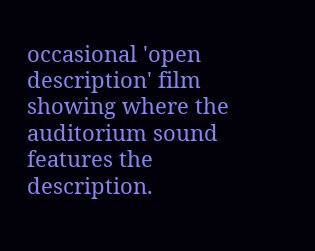occasional 'open description' film showing where the auditorium sound features the description.